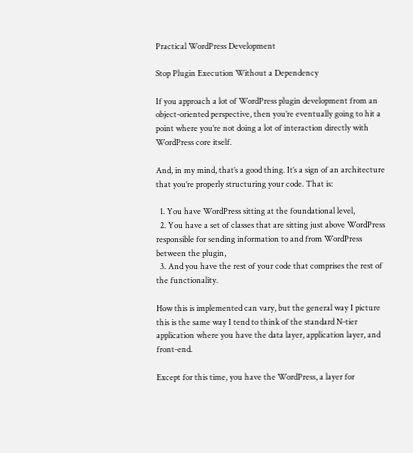Practical WordPress Development

Stop Plugin Execution Without a Dependency

If you approach a lot of WordPress plugin development from an object-oriented perspective, then you’re eventually going to hit a point where you’re not doing a lot of interaction directly with WordPress core itself.

And, in my mind, that’s a good thing. It’s a sign of an architecture that you’re properly structuring your code. That is:

  1. You have WordPress sitting at the foundational level,
  2. You have a set of classes that are sitting just above WordPress responsible for sending information to and from WordPress between the plugin,
  3. And you have the rest of your code that comprises the rest of the functionality.

How this is implemented can vary, but the general way I picture this is the same way I tend to think of the standard N-tier application where you have the data layer, application layer, and front-end.

Except for this time, you have the WordPress, a layer for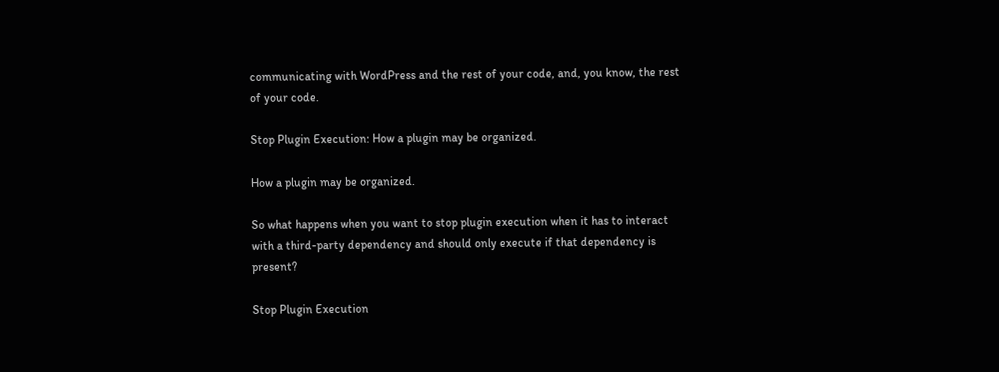communicating with WordPress and the rest of your code, and, you know, the rest of your code.

Stop Plugin Execution: How a plugin may be organized.

How a plugin may be organized.

So what happens when you want to stop plugin execution when it has to interact with a third-party dependency and should only execute if that dependency is present?

Stop Plugin Execution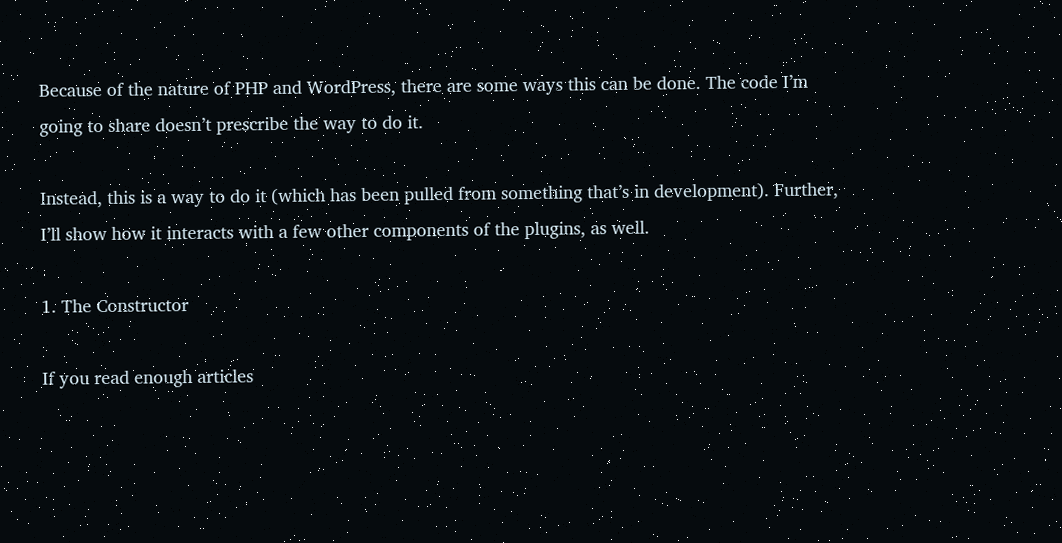Because of the nature of PHP and WordPress, there are some ways this can be done. The code I’m going to share doesn’t prescribe the way to do it.

Instead, this is a way to do it (which has been pulled from something that’s in development). Further, I’ll show how it interacts with a few other components of the plugins, as well.

1. The Constructor

If you read enough articles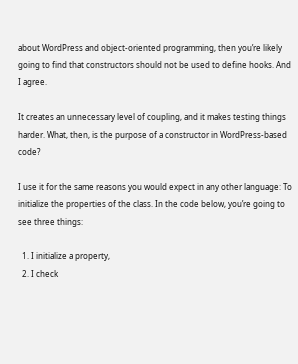about WordPress and object-oriented programming, then you’re likely going to find that constructors should not be used to define hooks. And I agree.

It creates an unnecessary level of coupling, and it makes testing things harder. What, then, is the purpose of a constructor in WordPress-based code?

I use it for the same reasons you would expect in any other language: To initialize the properties of the class. In the code below, you’re going to see three things:

  1. I initialize a property,
  2. I check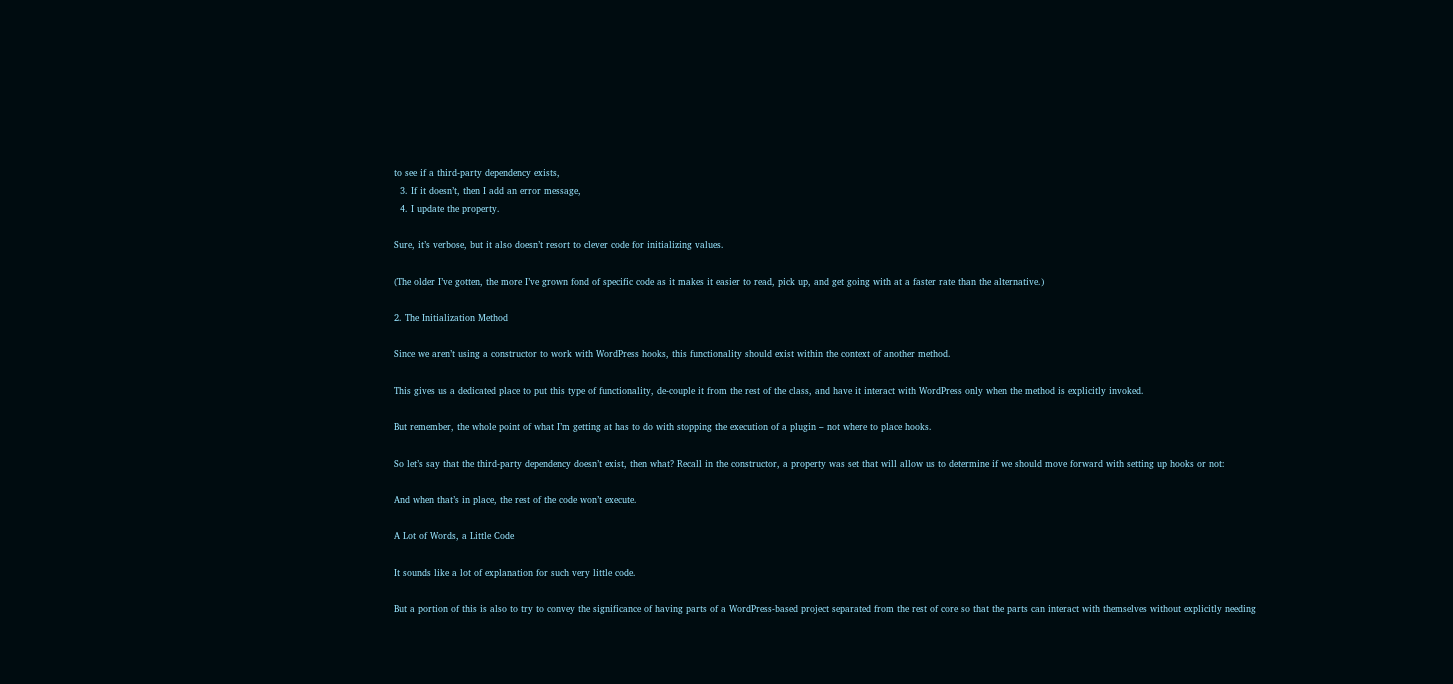to see if a third-party dependency exists,
  3. If it doesn’t, then I add an error message,
  4. I update the property.

Sure, it’s verbose, but it also doesn’t resort to clever code for initializing values.

(The older I’ve gotten, the more I’ve grown fond of specific code as it makes it easier to read, pick up, and get going with at a faster rate than the alternative.)

2. The Initialization Method

Since we aren’t using a constructor to work with WordPress hooks, this functionality should exist within the context of another method.

This gives us a dedicated place to put this type of functionality, de-couple it from the rest of the class, and have it interact with WordPress only when the method is explicitly invoked.

But remember, the whole point of what I’m getting at has to do with stopping the execution of a plugin – not where to place hooks.

So let’s say that the third-party dependency doesn’t exist, then what? Recall in the constructor, a property was set that will allow us to determine if we should move forward with setting up hooks or not:

And when that’s in place, the rest of the code won’t execute.

A Lot of Words, a Little Code

It sounds like a lot of explanation for such very little code.

But a portion of this is also to try to convey the significance of having parts of a WordPress-based project separated from the rest of core so that the parts can interact with themselves without explicitly needing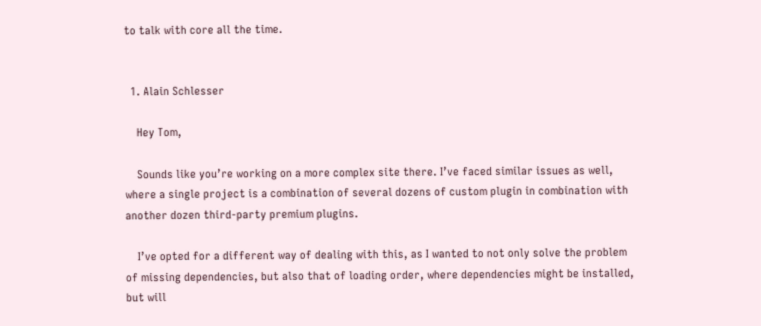to talk with core all the time.


  1. Alain Schlesser

    Hey Tom,

    Sounds like you’re working on a more complex site there. I’ve faced similar issues as well, where a single project is a combination of several dozens of custom plugin in combination with another dozen third-party premium plugins.

    I’ve opted for a different way of dealing with this, as I wanted to not only solve the problem of missing dependencies, but also that of loading order, where dependencies might be installed, but will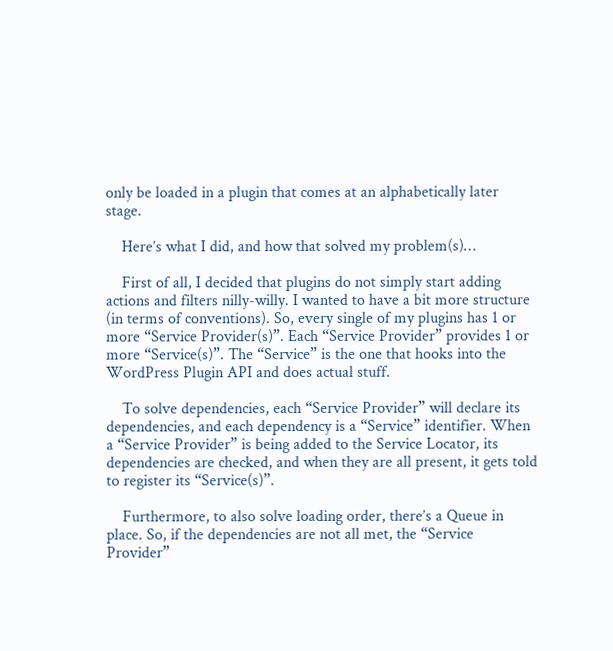only be loaded in a plugin that comes at an alphabetically later stage.

    Here’s what I did, and how that solved my problem(s)…

    First of all, I decided that plugins do not simply start adding actions and filters nilly-willy. I wanted to have a bit more structure (in terms of conventions). So, every single of my plugins has 1 or more “Service Provider(s)”. Each “Service Provider” provides 1 or more “Service(s)”. The “Service” is the one that hooks into the WordPress Plugin API and does actual stuff.

    To solve dependencies, each “Service Provider” will declare its dependencies, and each dependency is a “Service” identifier. When a “Service Provider” is being added to the Service Locator, its dependencies are checked, and when they are all present, it gets told to register its “Service(s)”.

    Furthermore, to also solve loading order, there’s a Queue in place. So, if the dependencies are not all met, the “Service Provider”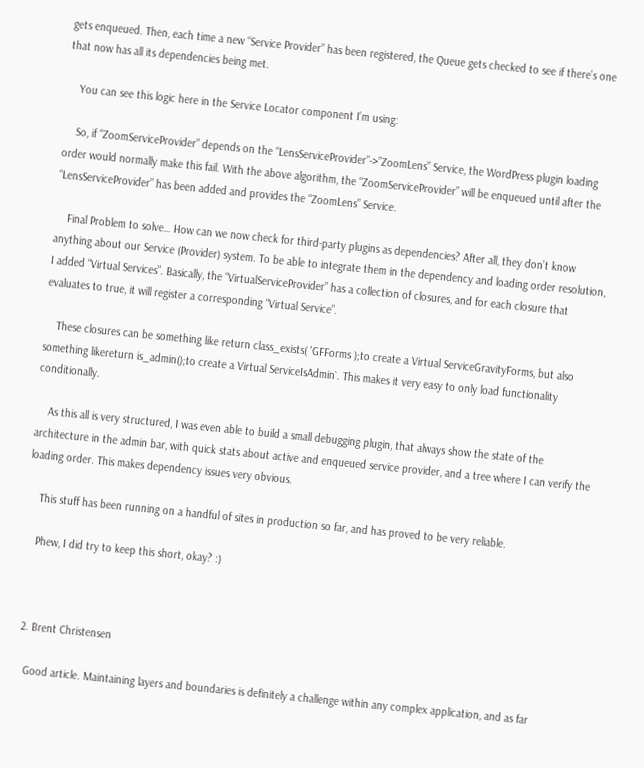gets enqueued. Then, each time a new “Service Provider” has been registered, the Queue gets checked to see if there’s one that now has all its dependencies being met.

    You can see this logic here in the Service Locator component I’m using:

    So, if “ZoomServiceProvider” depends on the “LensServiceProvider”->”ZoomLens” Service, the WordPress plugin loading order would normally make this fail. With the above algorithm, the “ZoomServiceProvider” will be enqueued until after the “LensServiceProvider” has been added and provides the “ZoomLens” Service.

    Final Problem to solve… How can we now check for third-party plugins as dependencies? After all, they don’t know anything about our Service (Provider) system. To be able to integrate them in the dependency and loading order resolution, I added “Virtual Services”. Basically, the “VirtualServiceProvider” has a collection of closures, and for each closure that evaluates to true, it will register a corresponding “Virtual Service”.

    These closures can be something like return class_exists( 'GFForms );to create a Virtual ServiceGravityForms, but also something likereturn is_admin();to create a Virtual ServiceIsAdmin`. This makes it very easy to only load functionality conditionally.

    As this all is very structured, I was even able to build a small debugging plugin, that always show the state of the architecture in the admin bar, with quick stats about active and enqueued service provider, and a tree where I can verify the loading order. This makes dependency issues very obvious.

    This stuff has been running on a handful of sites in production so far, and has proved to be very reliable.

    Phew, I did try to keep this short, okay? :)



  2. Brent Christensen

    Good article. Maintaining layers and boundaries is definitely a challenge within any complex application, and as far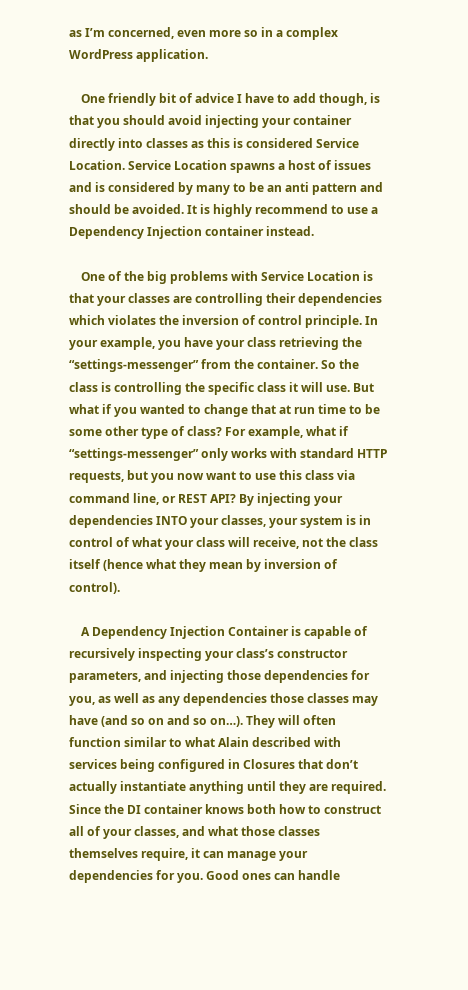as I’m concerned, even more so in a complex WordPress application.

    One friendly bit of advice I have to add though, is that you should avoid injecting your container directly into classes as this is considered Service Location. Service Location spawns a host of issues and is considered by many to be an anti pattern and should be avoided. It is highly recommend to use a Dependency Injection container instead.

    One of the big problems with Service Location is that your classes are controlling their dependencies which violates the inversion of control principle. In your example, you have your class retrieving the “settings-messenger” from the container. So the class is controlling the specific class it will use. But what if you wanted to change that at run time to be some other type of class? For example, what if “settings-messenger” only works with standard HTTP requests, but you now want to use this class via command line, or REST API? By injecting your dependencies INTO your classes, your system is in control of what your class will receive, not the class itself (hence what they mean by inversion of control).

    A Dependency Injection Container is capable of recursively inspecting your class’s constructor parameters, and injecting those dependencies for you, as well as any dependencies those classes may have (and so on and so on…). They will often function similar to what Alain described with services being configured in Closures that don’t actually instantiate anything until they are required. Since the DI container knows both how to construct all of your classes, and what those classes themselves require, it can manage your dependencies for you. Good ones can handle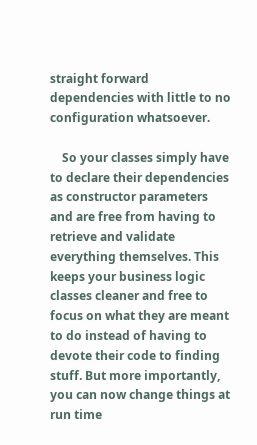straight forward dependencies with little to no configuration whatsoever.

    So your classes simply have to declare their dependencies as constructor parameters and are free from having to retrieve and validate everything themselves. This keeps your business logic classes cleaner and free to focus on what they are meant to do instead of having to devote their code to finding stuff. But more importantly, you can now change things at run time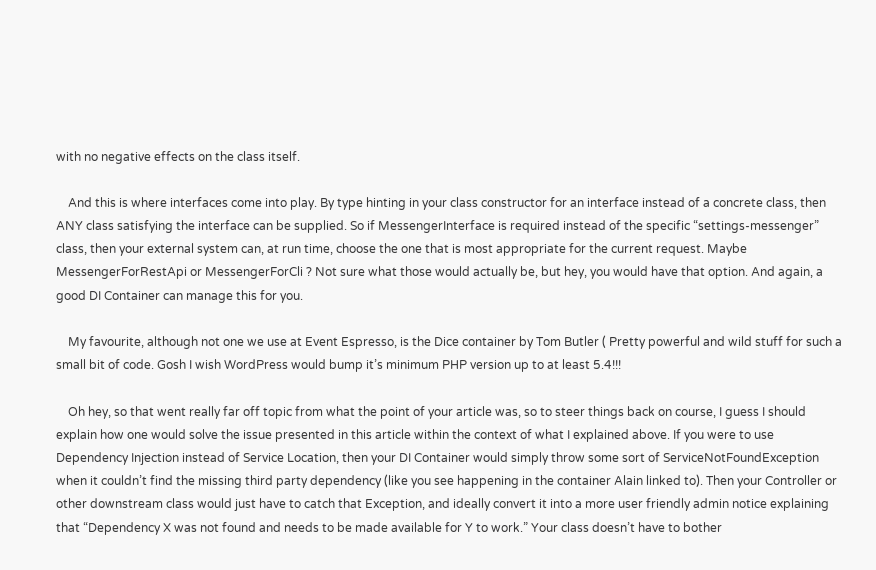with no negative effects on the class itself.

    And this is where interfaces come into play. By type hinting in your class constructor for an interface instead of a concrete class, then ANY class satisfying the interface can be supplied. So if MessengerInterface is required instead of the specific “settings-messenger” class, then your external system can, at run time, choose the one that is most appropriate for the current request. Maybe MessengerForRestApi or MessengerForCli ? Not sure what those would actually be, but hey, you would have that option. And again, a good DI Container can manage this for you.

    My favourite, although not one we use at Event Espresso, is the Dice container by Tom Butler ( Pretty powerful and wild stuff for such a small bit of code. Gosh I wish WordPress would bump it’s minimum PHP version up to at least 5.4!!!

    Oh hey, so that went really far off topic from what the point of your article was, so to steer things back on course, I guess I should explain how one would solve the issue presented in this article within the context of what I explained above. If you were to use Dependency Injection instead of Service Location, then your DI Container would simply throw some sort of ServiceNotFoundException when it couldn’t find the missing third party dependency (like you see happening in the container Alain linked to). Then your Controller or other downstream class would just have to catch that Exception, and ideally convert it into a more user friendly admin notice explaining that “Dependency X was not found and needs to be made available for Y to work.” Your class doesn’t have to bother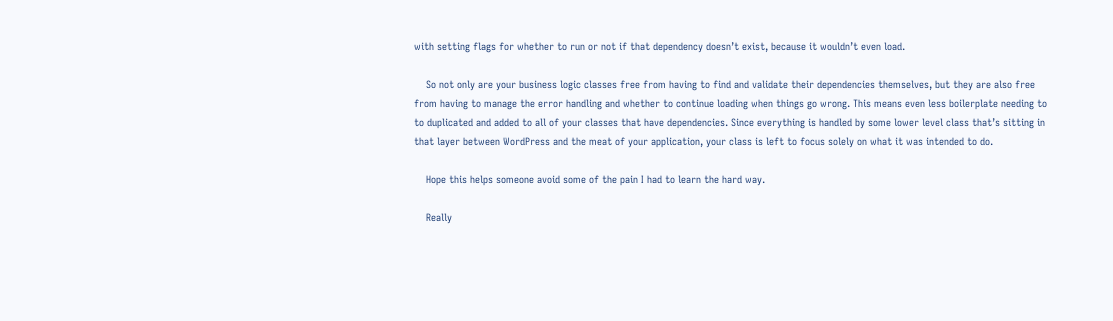with setting flags for whether to run or not if that dependency doesn’t exist, because it wouldn’t even load.

    So not only are your business logic classes free from having to find and validate their dependencies themselves, but they are also free from having to manage the error handling and whether to continue loading when things go wrong. This means even less boilerplate needing to to duplicated and added to all of your classes that have dependencies. Since everything is handled by some lower level class that’s sitting in that layer between WordPress and the meat of your application, your class is left to focus solely on what it was intended to do.

    Hope this helps someone avoid some of the pain I had to learn the hard way.

    Really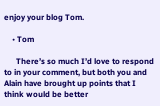enjoy your blog Tom.

    • Tom

      There’s so much I’d love to respond to in your comment, but both you and Alain have brought up points that I think would be better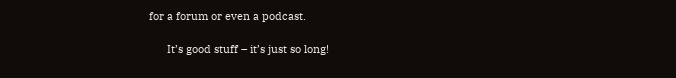for a forum or even a podcast.

      It’s good stuff – it’s just so long!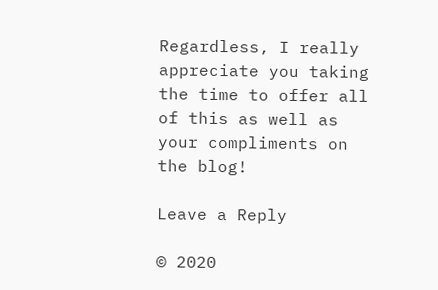Regardless, I really appreciate you taking the time to offer all of this as well as your compliments on the blog!

Leave a Reply

© 2020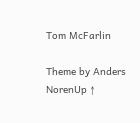Tom McFarlin

Theme by Anders NorenUp ↑